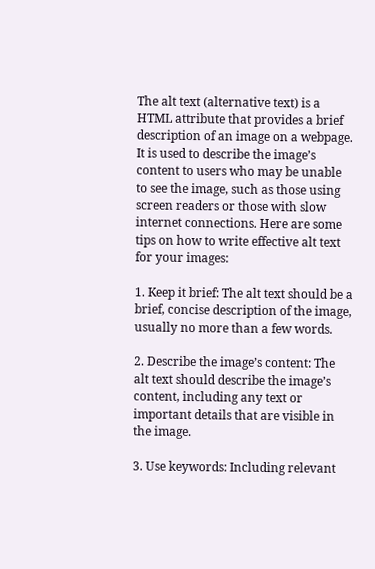The alt text (alternative text) is a HTML attribute that provides a brief description of an image on a webpage. It is used to describe the image’s content to users who may be unable to see the image, such as those using screen readers or those with slow internet connections. Here are some tips on how to write effective alt text for your images:

1. Keep it brief: The alt text should be a brief, concise description of the image, usually no more than a few words.

2. Describe the image’s content: The alt text should describe the image’s content, including any text or important details that are visible in the image.

3. Use keywords: Including relevant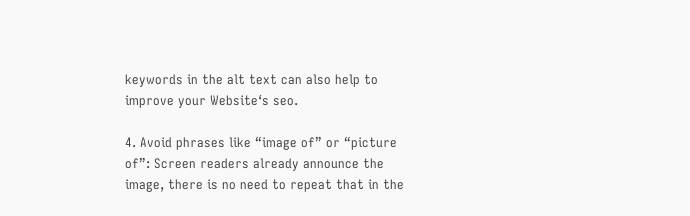keywords in the alt text can also help to improve your Website‘s seo.

4. Avoid phrases like “image of” or “picture of”: Screen readers already announce the image, there is no need to repeat that in the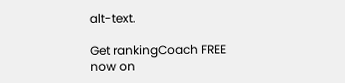alt-text.

Get rankingCoach FREE now on